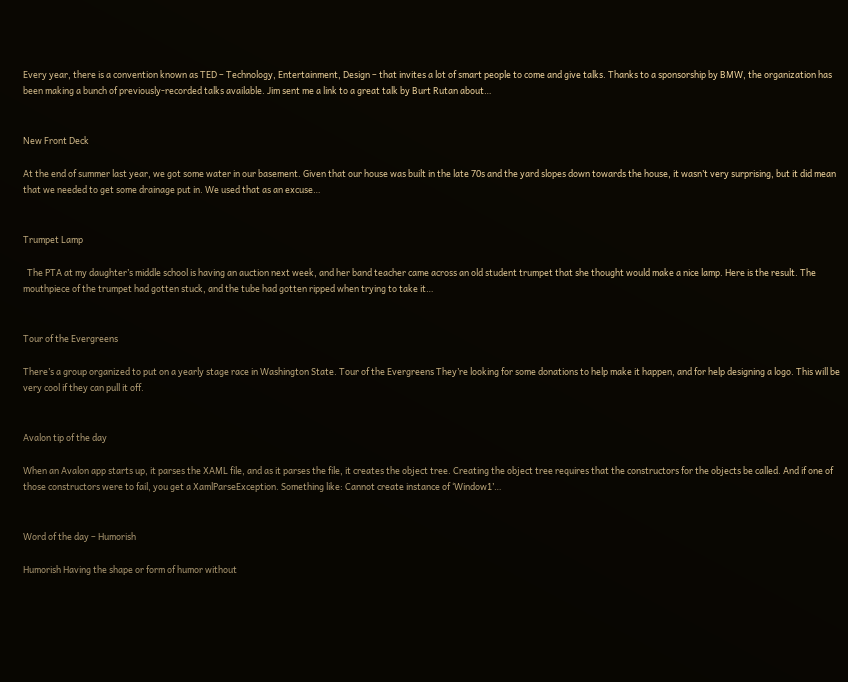Every year, there is a convention known as TED – Technology, Entertainment, Design – that invites a lot of smart people to come and give talks. Thanks to a sponsorship by BMW, the organization has been making a bunch of previously-recorded talks available. Jim sent me a link to a great talk by Burt Rutan about…


New Front Deck

At the end of summer last year, we got some water in our basement. Given that our house was built in the late 70s and the yard slopes down towards the house, it wasn’t very surprising, but it did mean that we needed to get some drainage put in. We used that as an excuse…


Trumpet Lamp

  The PTA at my daughter’s middle school is having an auction next week, and her band teacher came across an old student trumpet that she thought would make a nice lamp. Here is the result. The mouthpiece of the trumpet had gotten stuck, and the tube had gotten ripped when trying to take it…


Tour of the Evergreens

There’s a group organized to put on a yearly stage race in Washington State. Tour of the Evergreens They’re looking for some donations to help make it happen, and for help designing a logo. This will be very cool if they can pull it off.


Avalon tip of the day

When an Avalon app starts up, it parses the XAML file, and as it parses the file, it creates the object tree. Creating the object tree requires that the constructors for the objects be called. And if one of those constructors were to fail, you get a XamlParseException. Something like: Cannot create instance of ‘Window1’…


Word of the day – Humorish

Humorish Having the shape or form of humor without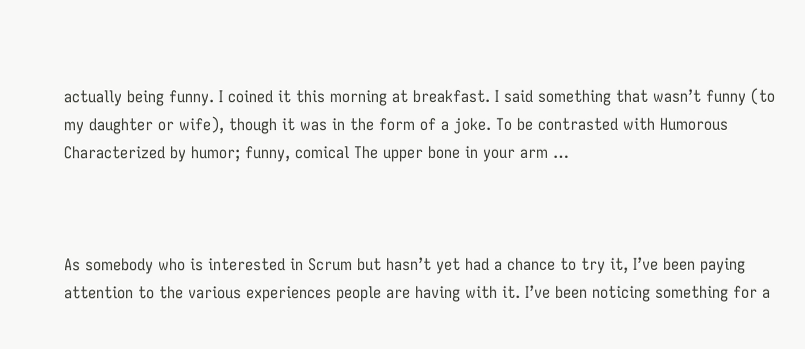actually being funny. I coined it this morning at breakfast. I said something that wasn’t funny (to my daughter or wife), though it was in the form of a joke. To be contrasted with Humorous Characterized by humor; funny, comical The upper bone in your arm …



As somebody who is interested in Scrum but hasn’t yet had a chance to try it, I’ve been paying attention to the various experiences people are having with it. I’ve been noticing something for a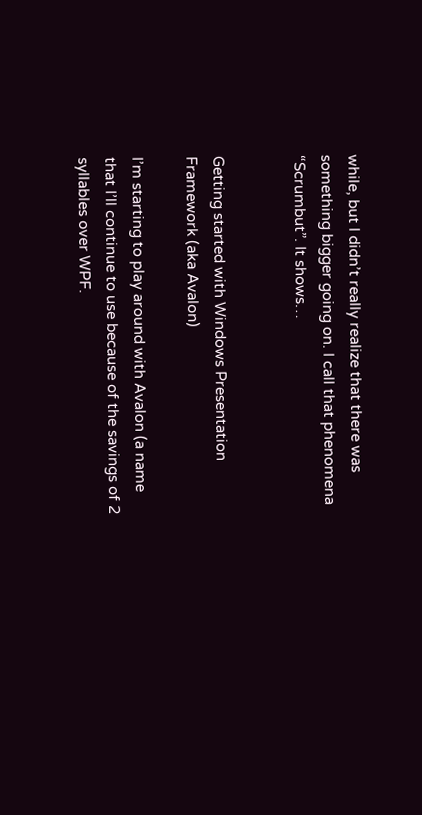while, but I didn’t really realize that there was something bigger going on. I call that phenomena “Scrumbut”. It shows…


Getting started with Windows Presentation Framework (aka Avalon)

I’m starting to play around with Avalon (a name that I’ll continue to use because of the savings of 2 syllables over WPF.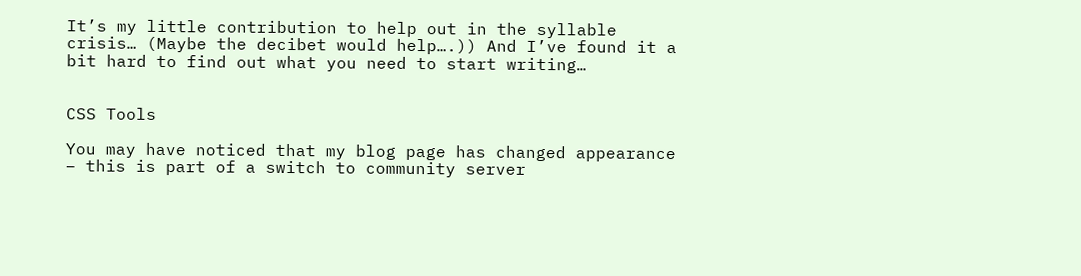It’s my little contribution to help out in the syllable crisis… (Maybe the decibet would help….)) And I’ve found it a bit hard to find out what you need to start writing…


CSS Tools

You may have noticed that my blog page has changed appearance – this is part of a switch to community server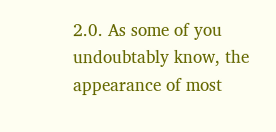2.0. As some of you undoubtably know, the appearance of most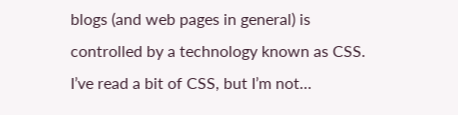blogs (and web pages in general) is controlled by a technology known as CSS. I’ve read a bit of CSS, but I’m not…